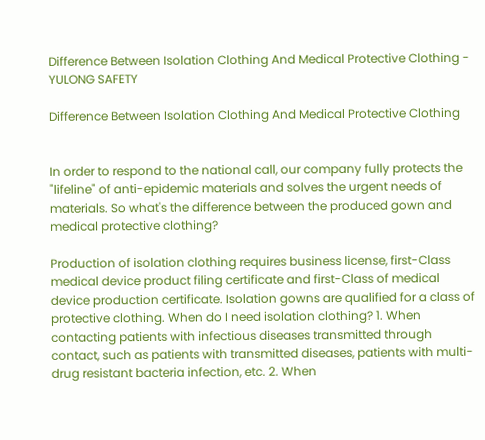Difference Between Isolation Clothing And Medical Protective Clothing - YULONG SAFETY

Difference Between Isolation Clothing And Medical Protective Clothing


In order to respond to the national call, our company fully protects the "lifeline" of anti-epidemic materials and solves the urgent needs of materials. So what's the difference between the produced gown and medical protective clothing?

Production of isolation clothing requires business license, first-Class medical device product filing certificate and first-Class of medical device production certificate. Isolation gowns are qualified for a class of protective clothing. When do I need isolation clothing? 1. When contacting patients with infectious diseases transmitted through contact, such as patients with transmitted diseases, patients with multi-drug resistant bacteria infection, etc. 2. When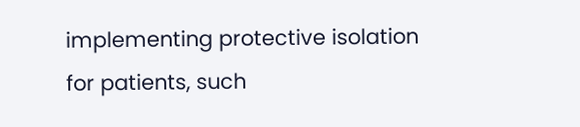implementing protective isolation for patients, such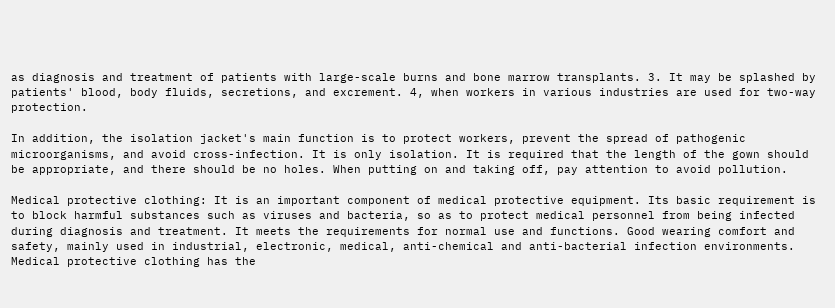as diagnosis and treatment of patients with large-scale burns and bone marrow transplants. 3. It may be splashed by patients' blood, body fluids, secretions, and excrement. 4, when workers in various industries are used for two-way protection.

In addition, the isolation jacket's main function is to protect workers, prevent the spread of pathogenic microorganisms, and avoid cross-infection. It is only isolation. It is required that the length of the gown should be appropriate, and there should be no holes. When putting on and taking off, pay attention to avoid pollution.

Medical protective clothing: It is an important component of medical protective equipment. Its basic requirement is to block harmful substances such as viruses and bacteria, so as to protect medical personnel from being infected during diagnosis and treatment. It meets the requirements for normal use and functions. Good wearing comfort and safety, mainly used in industrial, electronic, medical, anti-chemical and anti-bacterial infection environments. Medical protective clothing has the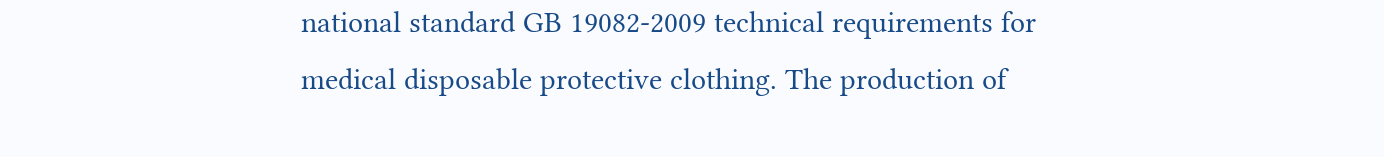national standard GB 19082-2009 technical requirements for medical disposable protective clothing. The production of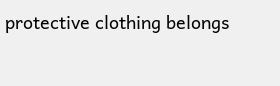protective clothing belongs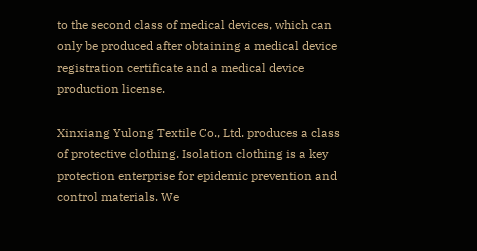to the second class of medical devices, which can only be produced after obtaining a medical device registration certificate and a medical device production license.

Xinxiang Yulong Textile Co., Ltd. produces a class of protective clothing. Isolation clothing is a key protection enterprise for epidemic prevention and control materials. We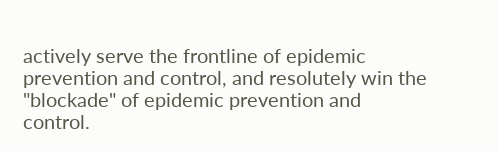actively serve the frontline of epidemic prevention and control, and resolutely win the "blockade" of epidemic prevention and control.